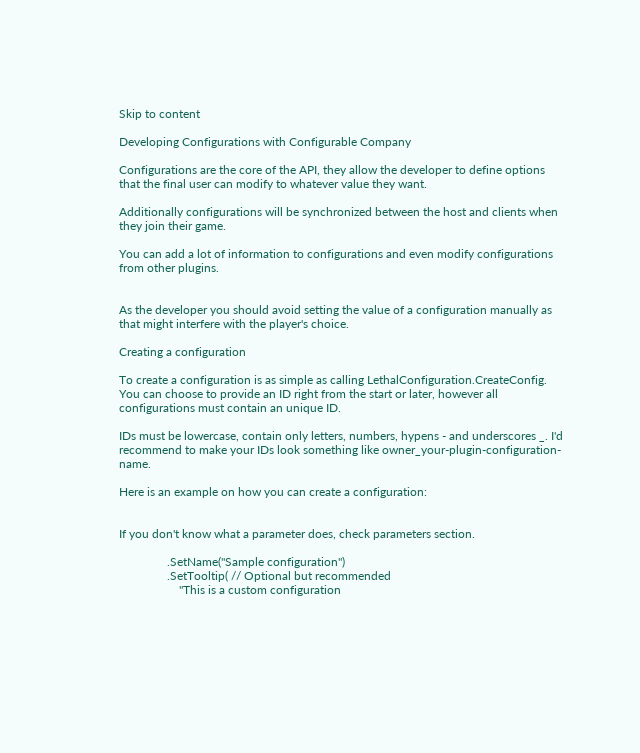Skip to content

Developing Configurations with Configurable Company

Configurations are the core of the API, they allow the developer to define options that the final user can modify to whatever value they want.

Additionally configurations will be synchronized between the host and clients when they join their game.

You can add a lot of information to configurations and even modify configurations from other plugins.


As the developer you should avoid setting the value of a configuration manually as that might interfere with the player's choice.

Creating a configuration

To create a configuration is as simple as calling LethalConfiguration.CreateConfig. You can choose to provide an ID right from the start or later, however all configurations must contain an unique ID.

IDs must be lowercase, contain only letters, numbers, hypens - and underscores _. I'd recommend to make your IDs look something like owner_your-plugin-configuration-name.

Here is an example on how you can create a configuration:


If you don't know what a parameter does, check parameters section.

                .SetName("Sample configuration")
                .SetTooltip( // Optional but recommended
                    "This is a custom configuration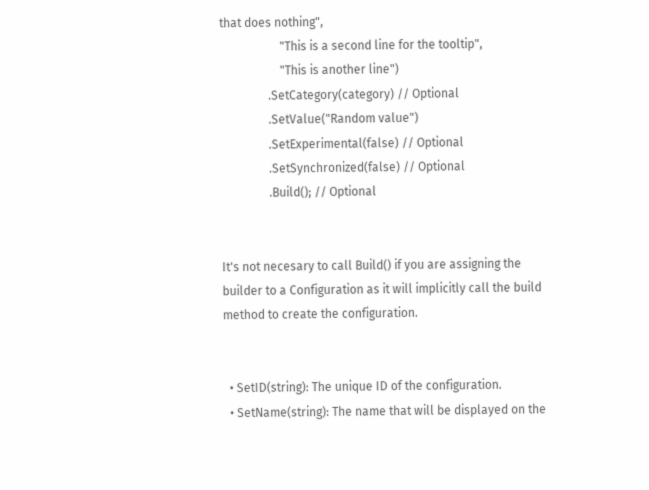that does nothing",
                    "This is a second line for the tooltip",
                    "This is another line")
                .SetCategory(category) // Optional
                .SetValue("Random value")
                .SetExperimental(false) // Optional
                .SetSynchronized(false) // Optional
                .Build(); // Optional


It's not necesary to call Build() if you are assigning the builder to a Configuration as it will implicitly call the build method to create the configuration.


  • SetID(string): The unique ID of the configuration.
  • SetName(string): The name that will be displayed on the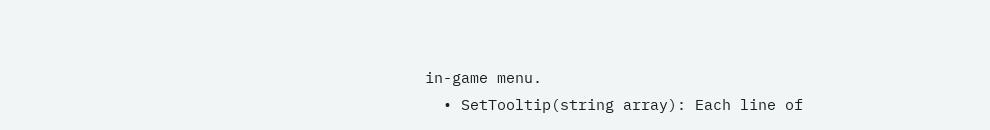in-game menu.
  • SetTooltip(string array): Each line of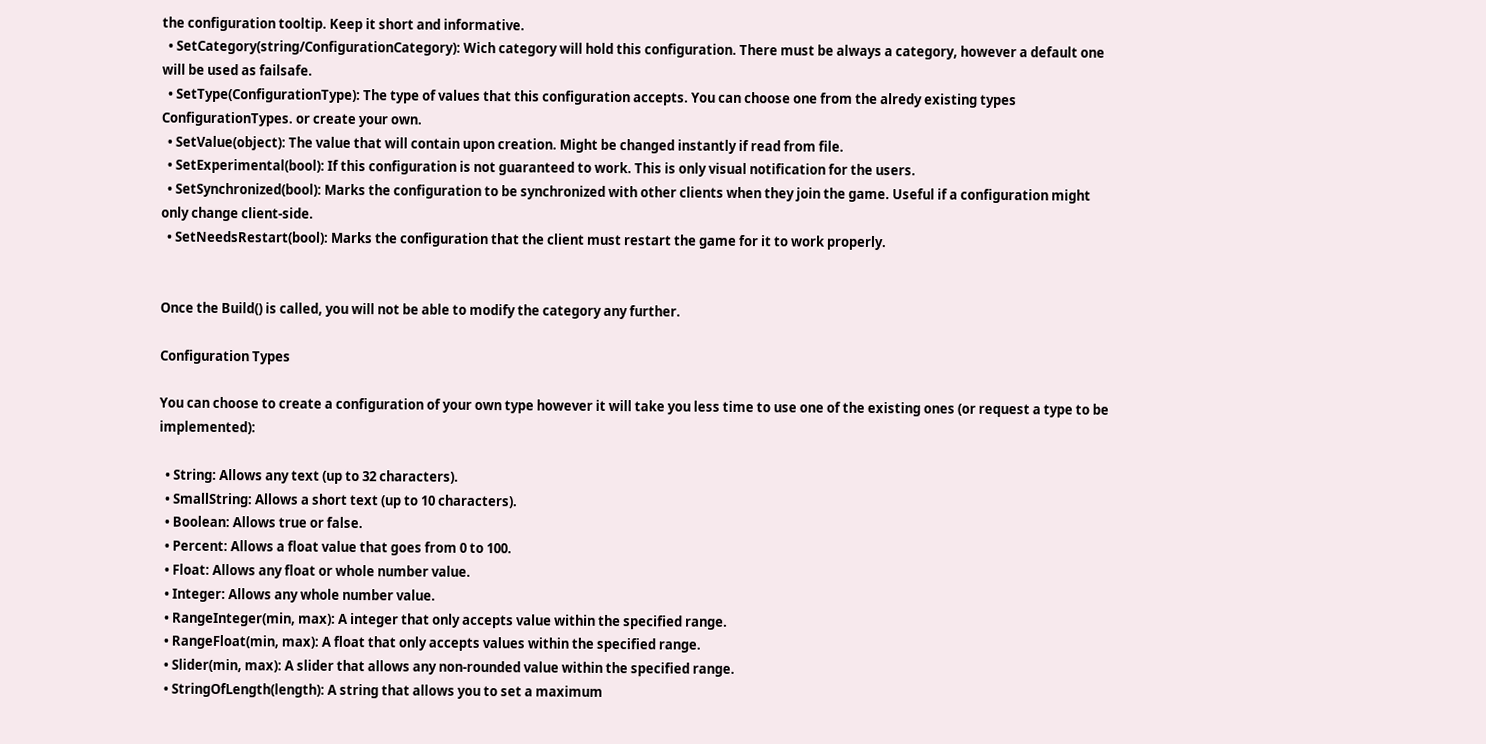the configuration tooltip. Keep it short and informative.
  • SetCategory(string/ConfigurationCategory): Wich category will hold this configuration. There must be always a category, however a default one will be used as failsafe.
  • SetType(ConfigurationType): The type of values that this configuration accepts. You can choose one from the alredy existing types ConfigurationTypes. or create your own.
  • SetValue(object): The value that will contain upon creation. Might be changed instantly if read from file.
  • SetExperimental(bool): If this configuration is not guaranteed to work. This is only visual notification for the users.
  • SetSynchronized(bool): Marks the configuration to be synchronized with other clients when they join the game. Useful if a configuration might only change client-side.
  • SetNeedsRestart(bool): Marks the configuration that the client must restart the game for it to work properly.


Once the Build() is called, you will not be able to modify the category any further.

Configuration Types

You can choose to create a configuration of your own type however it will take you less time to use one of the existing ones (or request a type to be implemented):

  • String: Allows any text (up to 32 characters).
  • SmallString: Allows a short text (up to 10 characters).
  • Boolean: Allows true or false.
  • Percent: Allows a float value that goes from 0 to 100.
  • Float: Allows any float or whole number value.
  • Integer: Allows any whole number value.
  • RangeInteger(min, max): A integer that only accepts value within the specified range.
  • RangeFloat(min, max): A float that only accepts values within the specified range.
  • Slider(min, max): A slider that allows any non-rounded value within the specified range.
  • StringOfLength(length): A string that allows you to set a maximum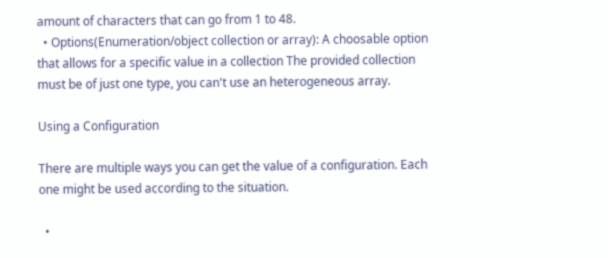amount of characters that can go from 1 to 48.
  • Options(Enumeration/object collection or array): A choosable option that allows for a specific value in a collection The provided collection must be of just one type, you can't use an heterogeneous array.

Using a Configuration

There are multiple ways you can get the value of a configuration. Each one might be used according to the situation.

  •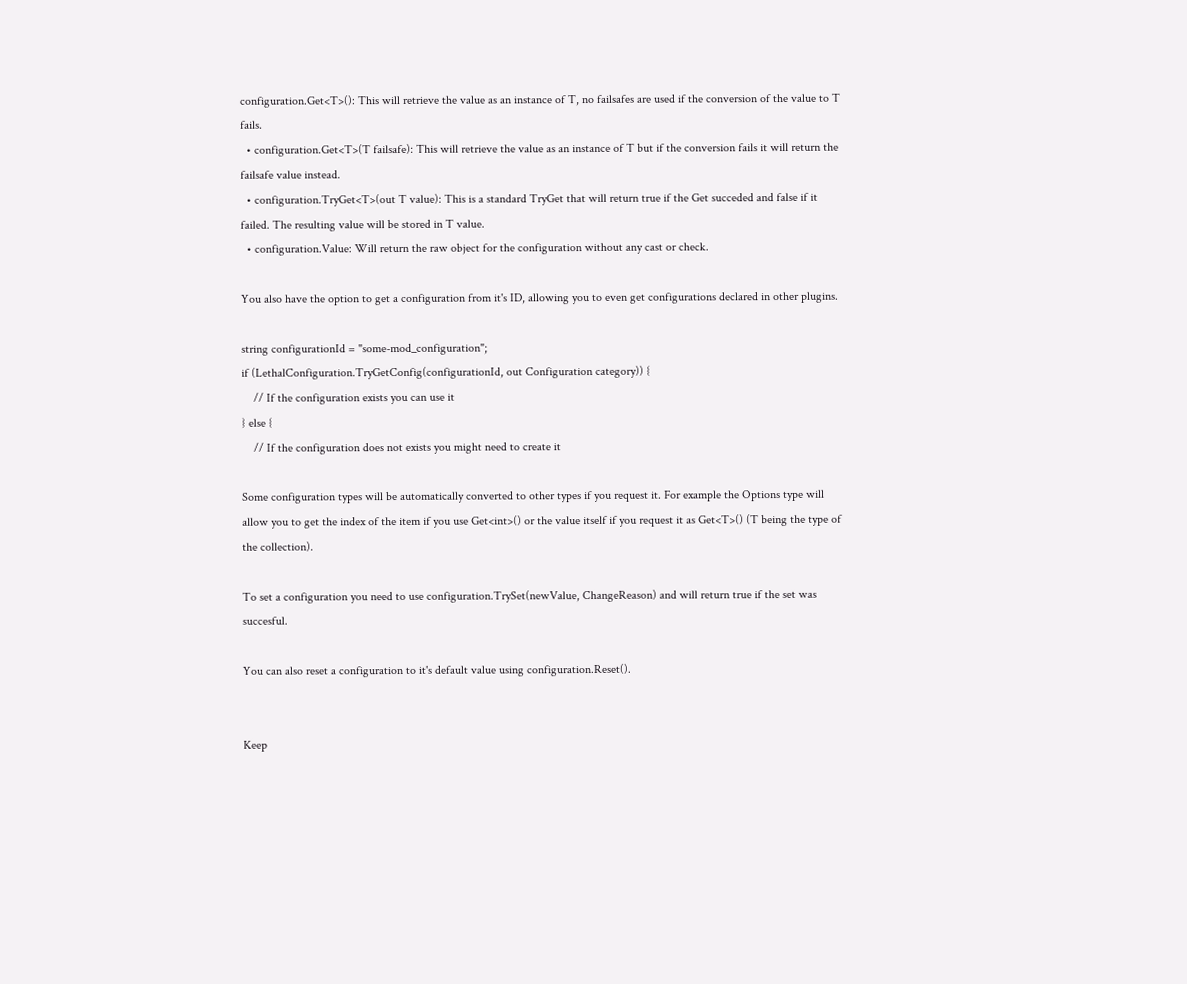configuration.Get<T>(): This will retrieve the value as an instance of T, no failsafes are used if the conversion of the value to T fails.
  • configuration.Get<T>(T failsafe): This will retrieve the value as an instance of T but if the conversion fails it will return the failsafe value instead.
  • configuration.TryGet<T>(out T value): This is a standard TryGet that will return true if the Get succeded and false if it failed. The resulting value will be stored in T value.
  • configuration.Value: Will return the raw object for the configuration without any cast or check.

You also have the option to get a configuration from it's ID, allowing you to even get configurations declared in other plugins.

string configurationId = "some-mod_configuration";
if (LethalConfiguration.TryGetConfig(configurationId, out Configuration category)) {
    // If the configuration exists you can use it
} else {
    // If the configuration does not exists you might need to create it

Some configuration types will be automatically converted to other types if you request it. For example the Options type will allow you to get the index of the item if you use Get<int>() or the value itself if you request it as Get<T>() (T being the type of the collection).

To set a configuration you need to use configuration.TrySet(newValue, ChangeReason) and will return true if the set was succesful.

You can also reset a configuration to it's default value using configuration.Reset().


Keep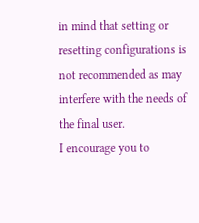in mind that setting or resetting configurations is not recommended as may interfere with the needs of the final user.
I encourage you to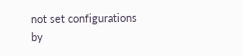not set configurations by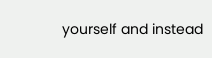yourself and instead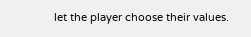let the player choose their values.